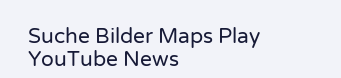Suche Bilder Maps Play YouTube News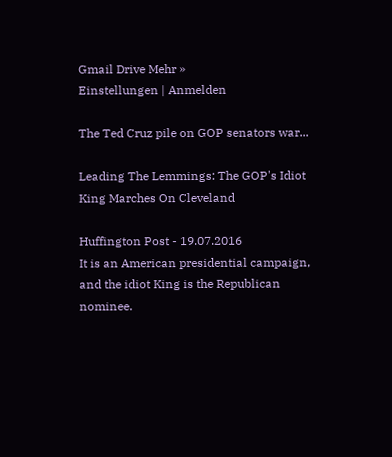Gmail Drive Mehr »
Einstellungen | Anmelden

The Ted Cruz pile on GOP senators war...

Leading The Lemmings: The GOP's Idiot King Marches On Cleveland

Huffington Post - 19.07.2016
It is an American presidential campaign, and the idiot King is the Republican nominee.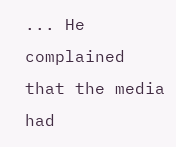... He complained that the media had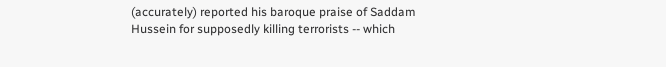(accurately) reported his baroque praise of Saddam Hussein for supposedly killing terrorists -- which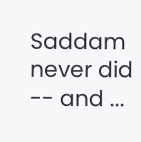Saddam never did -- and ...